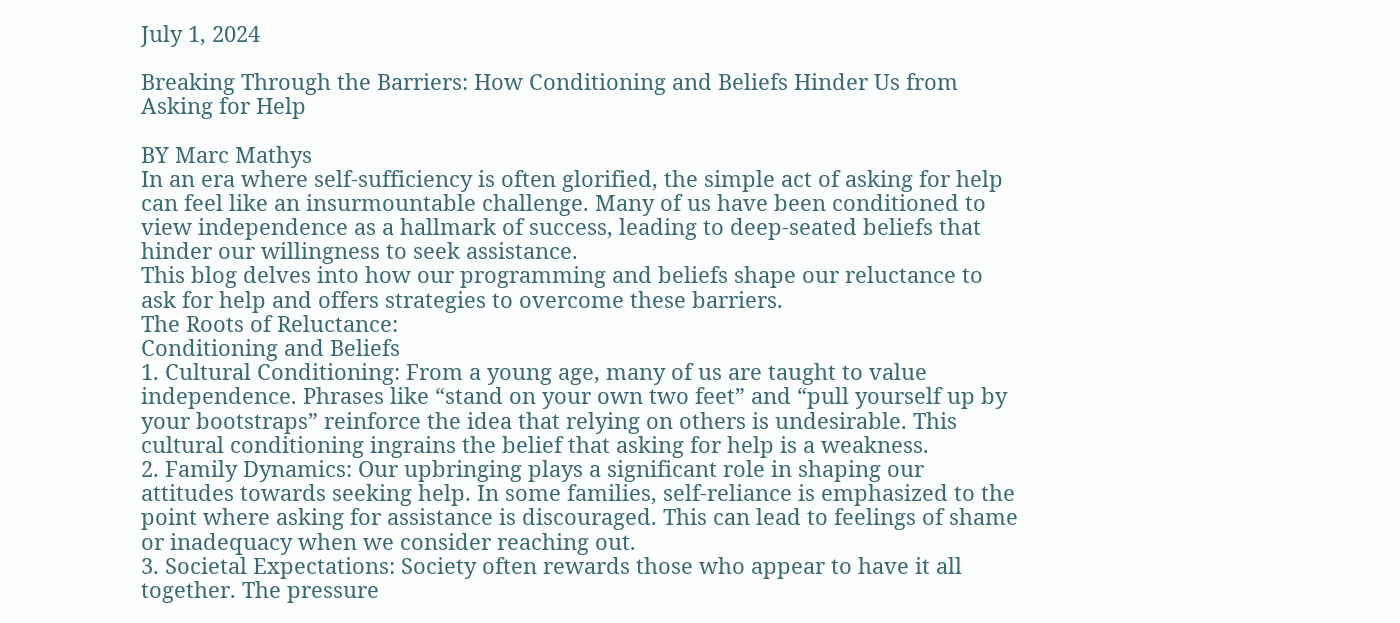July 1, 2024

Breaking Through the Barriers: How Conditioning and Beliefs Hinder Us from Asking for Help

BY Marc Mathys
In an era where self-sufficiency is often glorified, the simple act of asking for help can feel like an insurmountable challenge. Many of us have been conditioned to view independence as a hallmark of success, leading to deep-seated beliefs that hinder our willingness to seek assistance.
This blog delves into how our programming and beliefs shape our reluctance to ask for help and offers strategies to overcome these barriers.
The Roots of Reluctance:
Conditioning and Beliefs
1. Cultural Conditioning: From a young age, many of us are taught to value independence. Phrases like “stand on your own two feet” and “pull yourself up by your bootstraps” reinforce the idea that relying on others is undesirable. This cultural conditioning ingrains the belief that asking for help is a weakness.
2. Family Dynamics: Our upbringing plays a significant role in shaping our attitudes towards seeking help. In some families, self-reliance is emphasized to the point where asking for assistance is discouraged. This can lead to feelings of shame or inadequacy when we consider reaching out.
3. Societal Expectations: Society often rewards those who appear to have it all together. The pressure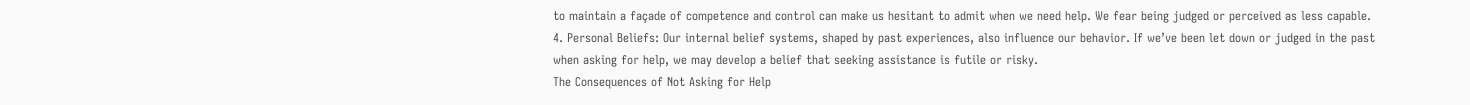to maintain a façade of competence and control can make us hesitant to admit when we need help. We fear being judged or perceived as less capable.
4. Personal Beliefs: Our internal belief systems, shaped by past experiences, also influence our behavior. If we’ve been let down or judged in the past when asking for help, we may develop a belief that seeking assistance is futile or risky.
The Consequences of Not Asking for Help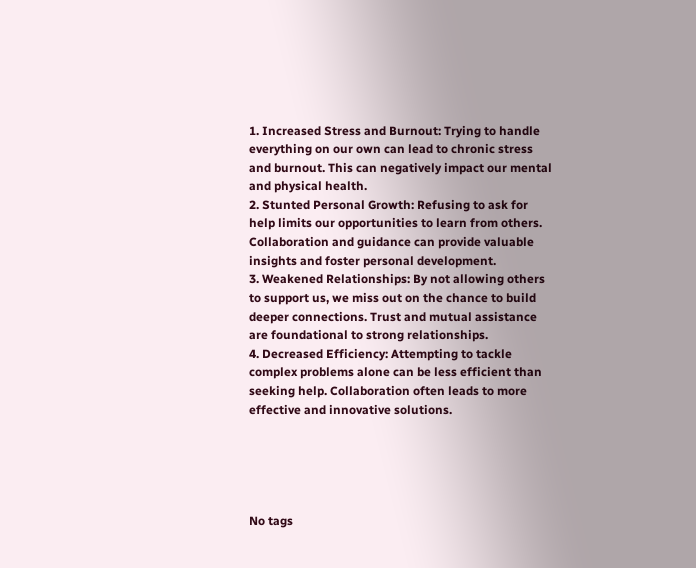1. Increased Stress and Burnout: Trying to handle everything on our own can lead to chronic stress and burnout. This can negatively impact our mental and physical health.
2. Stunted Personal Growth: Refusing to ask for help limits our opportunities to learn from others. Collaboration and guidance can provide valuable insights and foster personal development.
3. Weakened Relationships: By not allowing others to support us, we miss out on the chance to build deeper connections. Trust and mutual assistance are foundational to strong relationships.
4. Decreased Efficiency: Attempting to tackle complex problems alone can be less efficient than seeking help. Collaboration often leads to more effective and innovative solutions.





No tags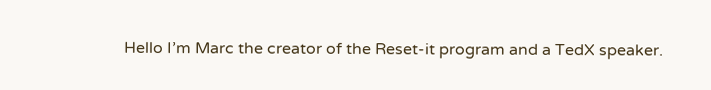Hello I’m Marc the creator of the Reset-it program and a TedX speaker.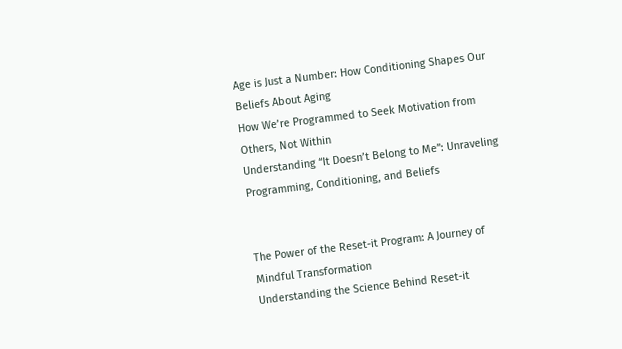Age is Just a Number: How Conditioning Shapes Our Beliefs About Aging
How We’re Programmed to Seek Motivation from Others, Not Within
Understanding “It Doesn’t Belong to Me”: Unraveling Programming, Conditioning, and Beliefs


The Power of the Reset-it Program: A Journey of Mindful Transformation
Understanding the Science Behind Reset-it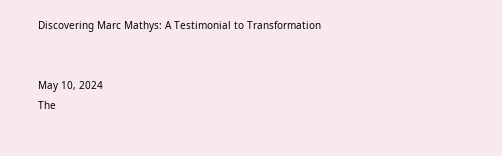Discovering Marc Mathys: A Testimonial to Transformation


May 10, 2024
The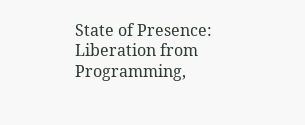State of Presence: Liberation from Programming,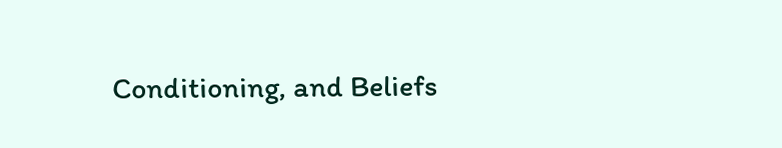Conditioning, and Beliefs